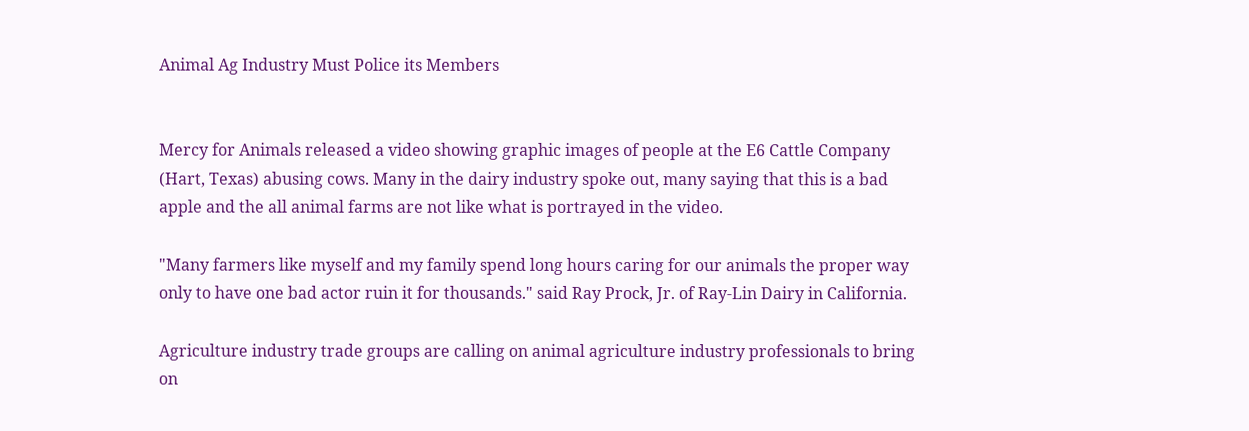Animal Ag Industry Must Police its Members


Mercy for Animals released a video showing graphic images of people at the E6 Cattle Company (Hart, Texas) abusing cows. Many in the dairy industry spoke out, many saying that this is a bad apple and the all animal farms are not like what is portrayed in the video.

"Many farmers like myself and my family spend long hours caring for our animals the proper way only to have one bad actor ruin it for thousands." said Ray Prock, Jr. of Ray-Lin Dairy in California.

Agriculture industry trade groups are calling on animal agriculture industry professionals to bring on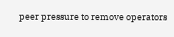peer pressure to remove operators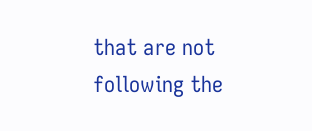that are not following the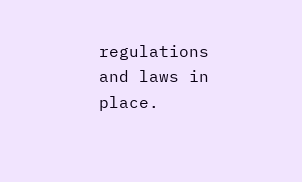regulations and laws in place.